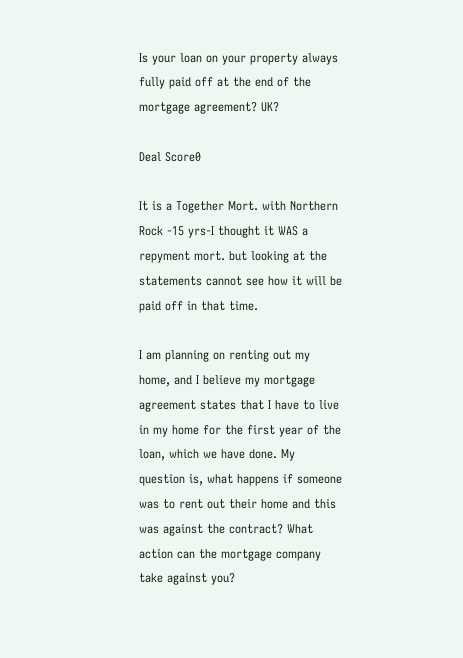Is your loan on your property always fully paid off at the end of the mortgage agreement? UK?

Deal Score0

It is a Together Mort. with Northern Rock -15 yrs-I thought it WAS a repyment mort. but looking at the statements cannot see how it will be paid off in that time.

I am planning on renting out my home, and I believe my mortgage agreement states that I have to live in my home for the first year of the loan, which we have done. My question is, what happens if someone was to rent out their home and this was against the contract? What action can the mortgage company take against you?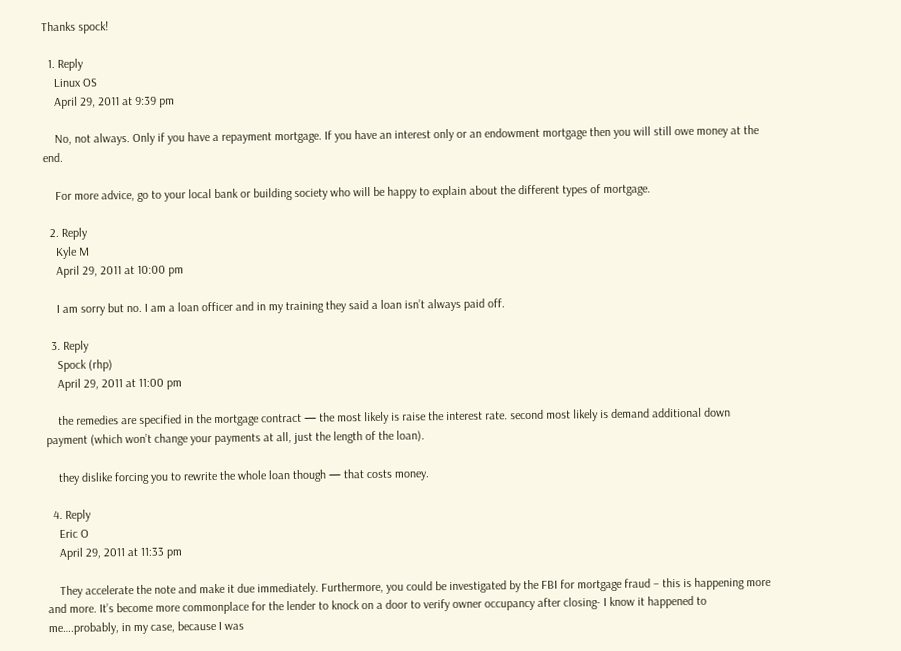Thanks spock!

  1. Reply
    Linux OS
    April 29, 2011 at 9:39 pm

    No, not always. Only if you have a repayment mortgage. If you have an interest only or an endowment mortgage then you will still owe money at the end.

    For more advice, go to your local bank or building society who will be happy to explain about the different types of mortgage.

  2. Reply
    Kyle M
    April 29, 2011 at 10:00 pm

    I am sorry but no. I am a loan officer and in my training they said a loan isn’t always paid off.

  3. Reply
    Spock (rhp)
    April 29, 2011 at 11:00 pm

    the remedies are specified in the mortgage contract — the most likely is raise the interest rate. second most likely is demand additional down payment (which won’t change your payments at all, just the length of the loan).

    they dislike forcing you to rewrite the whole loan though — that costs money.

  4. Reply
    Eric O
    April 29, 2011 at 11:33 pm

    They accelerate the note and make it due immediately. Furthermore, you could be investigated by the FBI for mortgage fraud – this is happening more and more. It’s become more commonplace for the lender to knock on a door to verify owner occupancy after closing- I know it happened to me….probably, in my case, because I was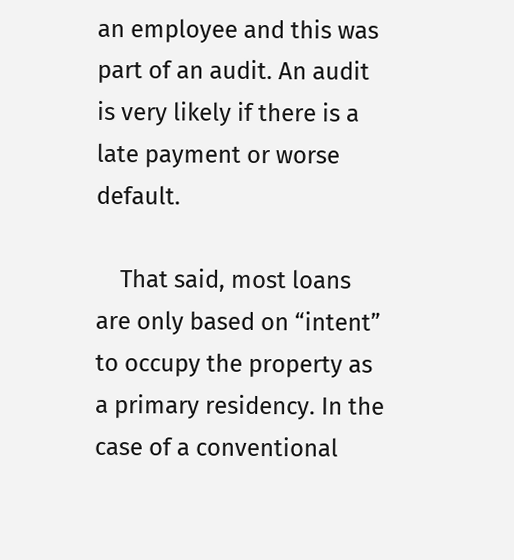an employee and this was part of an audit. An audit is very likely if there is a late payment or worse default.

    That said, most loans are only based on “intent” to occupy the property as a primary residency. In the case of a conventional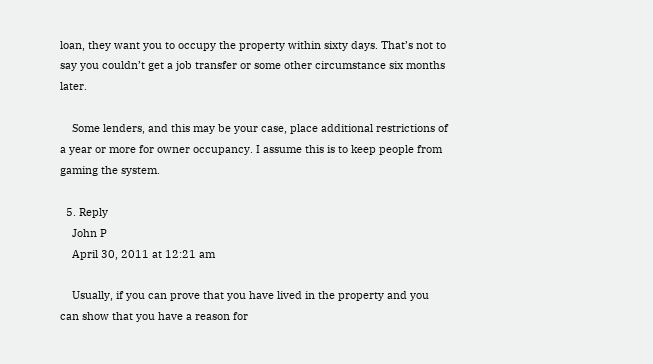loan, they want you to occupy the property within sixty days. That’s not to say you couldn’t get a job transfer or some other circumstance six months later.

    Some lenders, and this may be your case, place additional restrictions of a year or more for owner occupancy. I assume this is to keep people from gaming the system.

  5. Reply
    John P
    April 30, 2011 at 12:21 am

    Usually, if you can prove that you have lived in the property and you can show that you have a reason for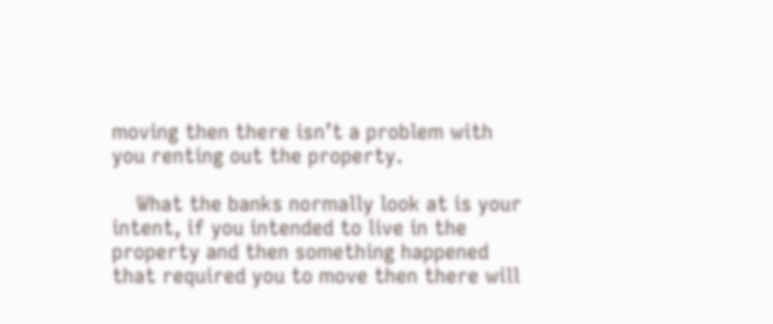moving then there isn’t a problem with you renting out the property.

    What the banks normally look at is your intent, if you intended to live in the property and then something happened that required you to move then there will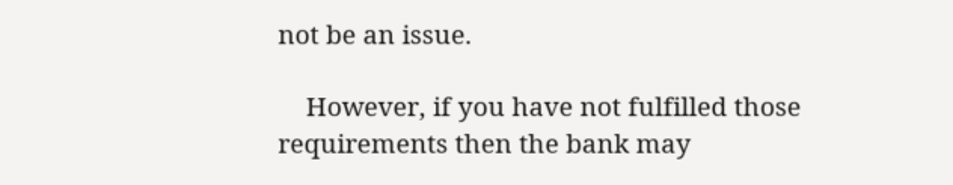not be an issue.

    However, if you have not fulfilled those requirements then the bank may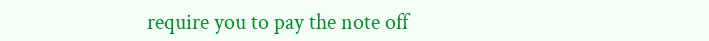require you to pay the note off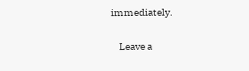immediately.

    Leave a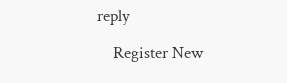reply

    Register New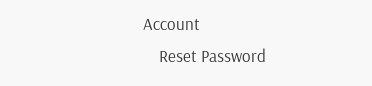Account
    Reset Password